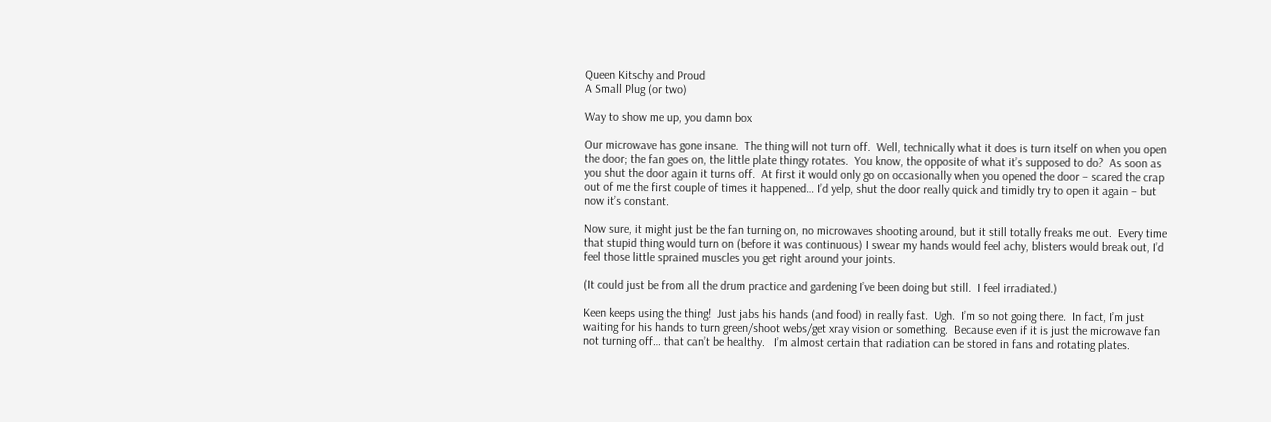Queen Kitschy and Proud
A Small Plug (or two)

Way to show me up, you damn box

Our microwave has gone insane.  The thing will not turn off.  Well, technically what it does is turn itself on when you open the door; the fan goes on, the little plate thingy rotates.  You know, the opposite of what it’s supposed to do?  As soon as you shut the door again it turns off.  At first it would only go on occasionally when you opened the door – scared the crap out of me the first couple of times it happened… I’d yelp, shut the door really quick and timidly try to open it again – but now it’s constant.

Now sure, it might just be the fan turning on, no microwaves shooting around, but it still totally freaks me out.  Every time that stupid thing would turn on (before it was continuous) I swear my hands would feel achy, blisters would break out, I’d feel those little sprained muscles you get right around your joints.

(It could just be from all the drum practice and gardening I’ve been doing but still.  I feel irradiated.)

Keen keeps using the thing!  Just jabs his hands (and food) in really fast.  Ugh.  I’m so not going there.  In fact, I’m just waiting for his hands to turn green/shoot webs/get xray vision or something.  Because even if it is just the microwave fan not turning off… that can’t be healthy.   I’m almost certain that radiation can be stored in fans and rotating plates.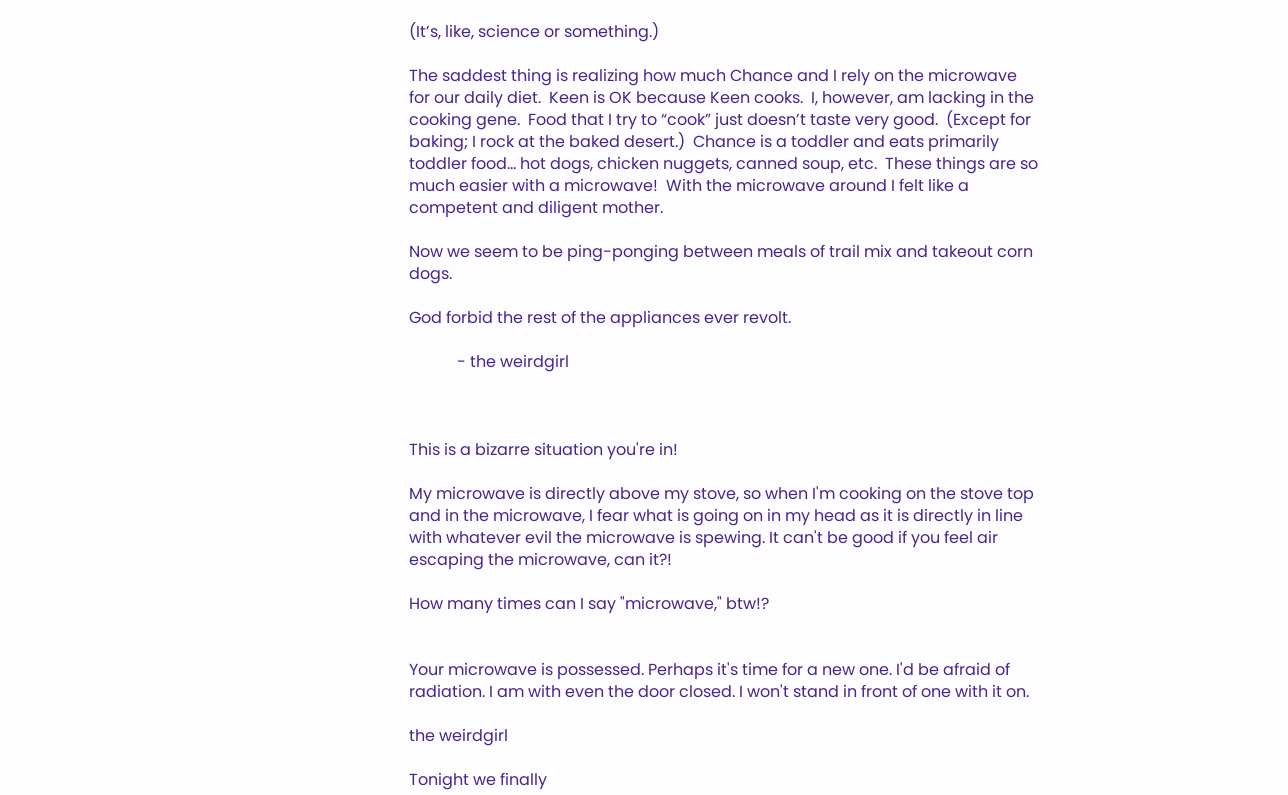(It’s, like, science or something.)

The saddest thing is realizing how much Chance and I rely on the microwave for our daily diet.  Keen is OK because Keen cooks.  I, however, am lacking in the cooking gene.  Food that I try to “cook” just doesn’t taste very good.  (Except for baking; I rock at the baked desert.)  Chance is a toddler and eats primarily toddler food… hot dogs, chicken nuggets, canned soup, etc.  These things are so much easier with a microwave!  With the microwave around I felt like a competent and diligent mother.

Now we seem to be ping-ponging between meals of trail mix and takeout corn dogs.

God forbid the rest of the appliances ever revolt.

            - the weirdgirl



This is a bizarre situation you're in!

My microwave is directly above my stove, so when I'm cooking on the stove top and in the microwave, I fear what is going on in my head as it is directly in line with whatever evil the microwave is spewing. It can't be good if you feel air escaping the microwave, can it?!

How many times can I say "microwave," btw!?


Your microwave is possessed. Perhaps it's time for a new one. I'd be afraid of radiation. I am with even the door closed. I won't stand in front of one with it on.

the weirdgirl

Tonight we finally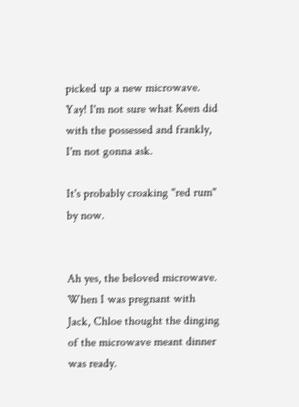picked up a new microwave. Yay! I'm not sure what Keen did with the possessed and frankly, I'm not gonna ask.

It's probably croaking "red rum" by now.


Ah yes, the beloved microwave.
When I was pregnant with Jack, Chloe thought the dinging of the microwave meant dinner was ready.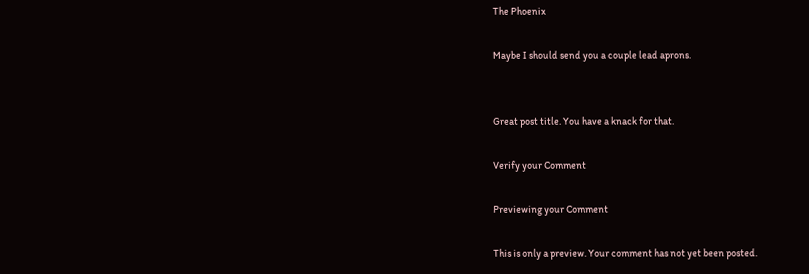The Phoenix

Maybe I should send you a couple lead aprons.


Great post title. You have a knack for that.

Verify your Comment

Previewing your Comment

This is only a preview. Your comment has not yet been posted.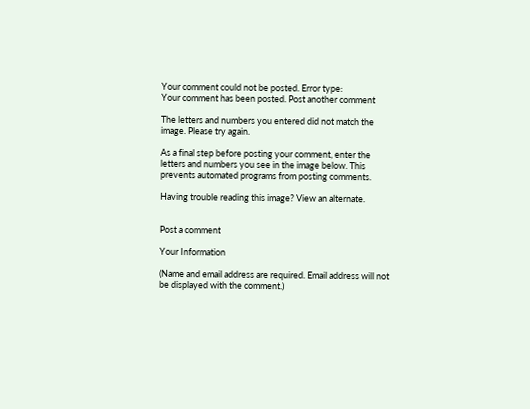Your comment could not be posted. Error type:
Your comment has been posted. Post another comment

The letters and numbers you entered did not match the image. Please try again.

As a final step before posting your comment, enter the letters and numbers you see in the image below. This prevents automated programs from posting comments.

Having trouble reading this image? View an alternate.


Post a comment

Your Information

(Name and email address are required. Email address will not be displayed with the comment.)